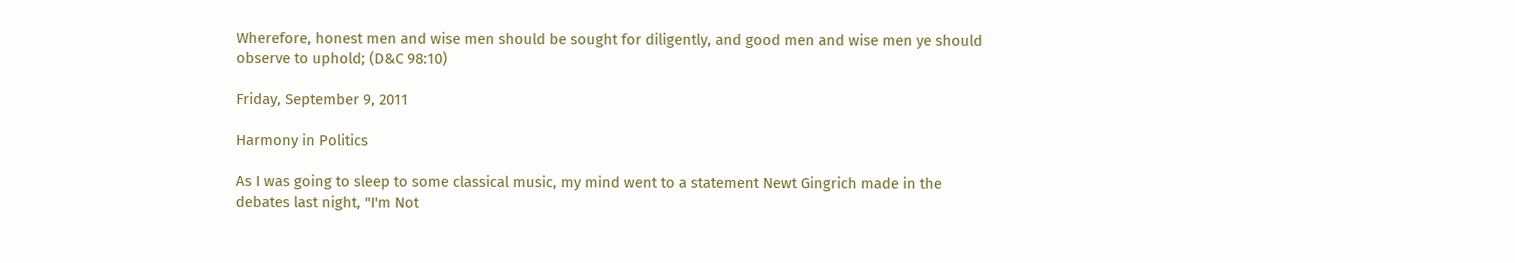Wherefore, honest men and wise men should be sought for diligently, and good men and wise men ye should observe to uphold; (D&C 98:10)

Friday, September 9, 2011

Harmony in Politics

As I was going to sleep to some classical music, my mind went to a statement Newt Gingrich made in the debates last night, "I'm Not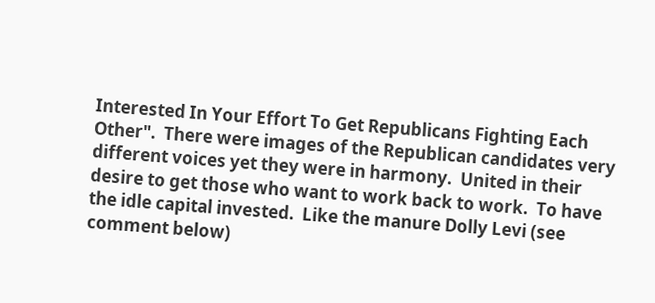Interested In Your Effort To Get Republicans Fighting Each Other".  There were images of the Republican candidates very different voices yet they were in harmony.  United in their desire to get those who want to work back to work.  To have the idle capital invested.  Like the manure Dolly Levi (see comment below)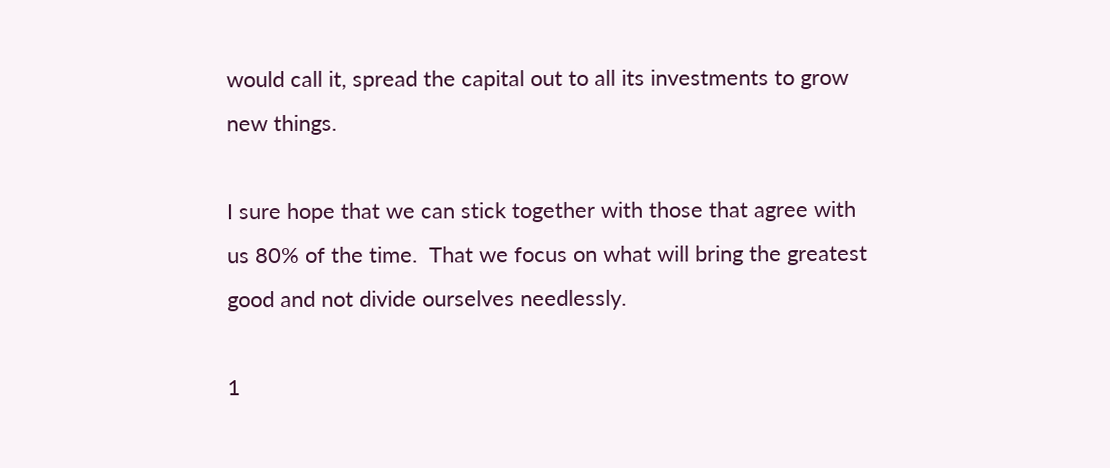would call it, spread the capital out to all its investments to grow new things.

I sure hope that we can stick together with those that agree with us 80% of the time.  That we focus on what will bring the greatest good and not divide ourselves needlessly.

1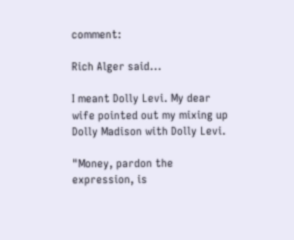comment:

Rich Alger said...

I meant Dolly Levi. My dear wife pointed out my mixing up Dolly Madison with Dolly Levi.

"Money, pardon the expression, is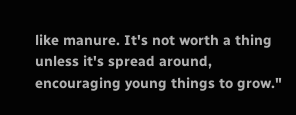like manure. It's not worth a thing unless it's spread around, encouraging young things to grow."